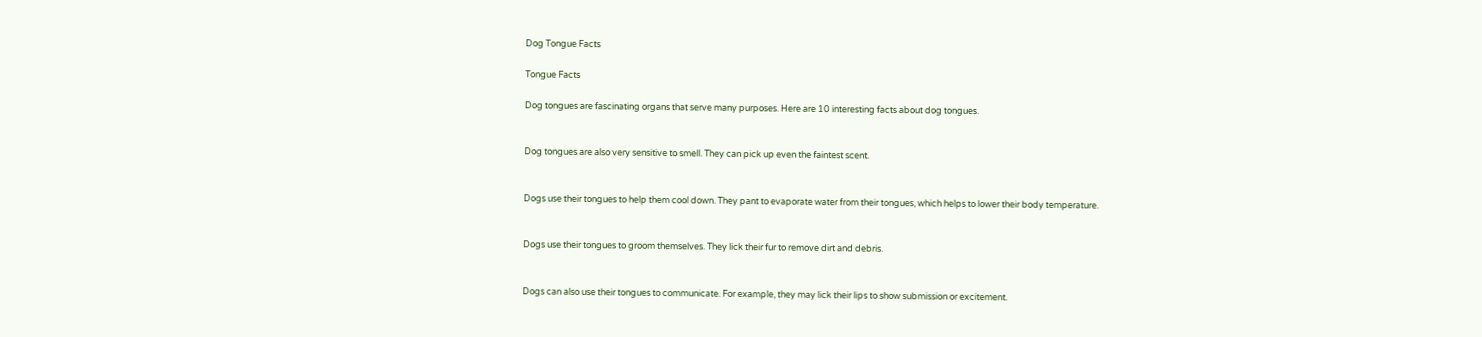Dog Tongue Facts

Tongue Facts

Dog tongues are fascinating organs that serve many purposes. Here are 10 interesting facts about dog tongues.


Dog tongues are also very sensitive to smell. They can pick up even the faintest scent.


Dogs use their tongues to help them cool down. They pant to evaporate water from their tongues, which helps to lower their body temperature.


Dogs use their tongues to groom themselves. They lick their fur to remove dirt and debris.


Dogs can also use their tongues to communicate. For example, they may lick their lips to show submission or excitement.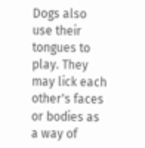Dogs also use their tongues to play. They may lick each other's faces or bodies as a way of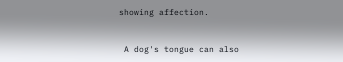showing affection.


 A dog's tongue can also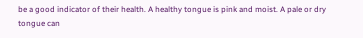be a good indicator of their health. A healthy tongue is pink and moist. A pale or dry tongue can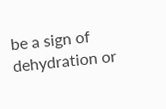be a sign of dehydration or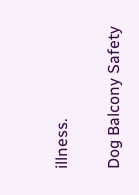illness.

Dog Balcony Safety